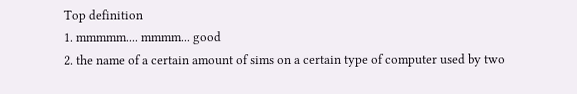Top definition
1. mmmmm.... mmmm... good
2. the name of a certain amount of sims on a certain type of computer used by two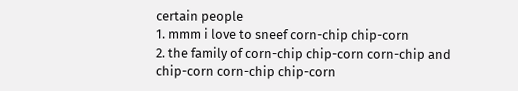certain people
1. mmm i love to sneef corn-chip chip-corn
2. the family of corn-chip chip-corn corn-chip and chip-corn corn-chip chip-corn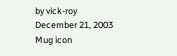by vick-roy December 21, 2003
Mug icon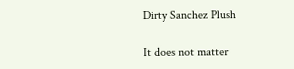Dirty Sanchez Plush

It does not matter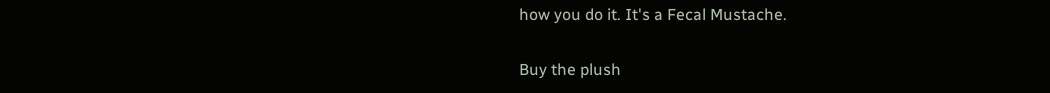how you do it. It's a Fecal Mustache.

Buy the plush